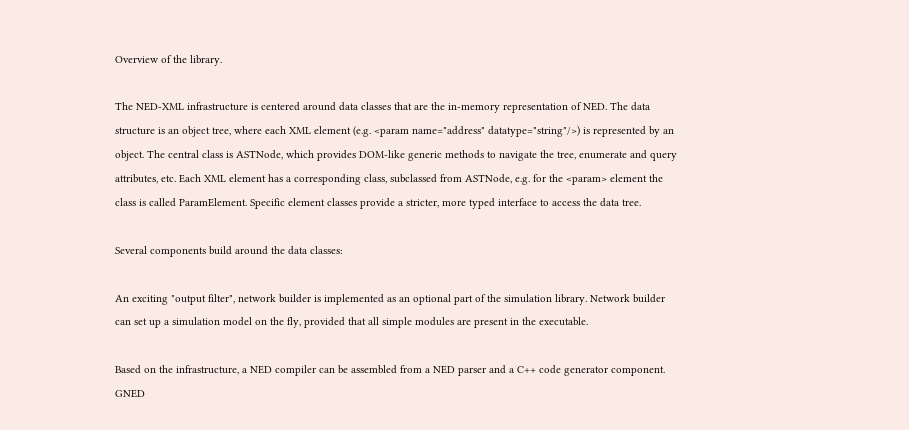Overview of the library.

The NED-XML infrastructure is centered around data classes that are the in-memory representation of NED. The data structure is an object tree, where each XML element (e.g. <param name="address" datatype="string"/>) is represented by an object. The central class is ASTNode, which provides DOM-like generic methods to navigate the tree, enumerate and query attributes, etc. Each XML element has a corresponding class, subclassed from ASTNode, e.g. for the <param> element the class is called ParamElement. Specific element classes provide a stricter, more typed interface to access the data tree.

Several components build around the data classes:

An exciting "output filter", network builder is implemented as an optional part of the simulation library. Network builder can set up a simulation model on the fly, provided that all simple modules are present in the executable.

Based on the infrastructure, a NED compiler can be assembled from a NED parser and a C++ code generator component. GNED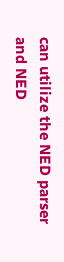can utilize the NED parser and NED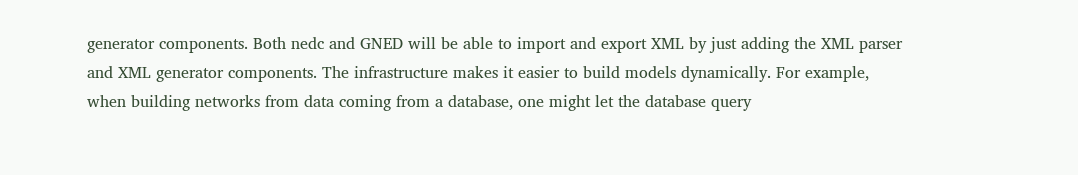generator components. Both nedc and GNED will be able to import and export XML by just adding the XML parser and XML generator components. The infrastructure makes it easier to build models dynamically. For example, when building networks from data coming from a database, one might let the database query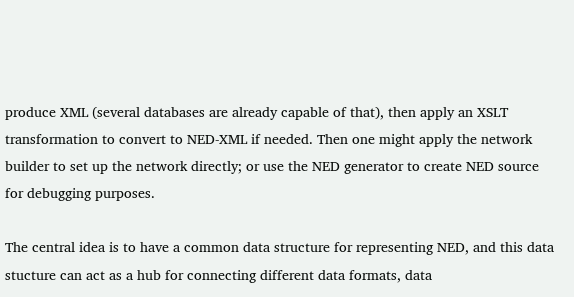produce XML (several databases are already capable of that), then apply an XSLT transformation to convert to NED-XML if needed. Then one might apply the network builder to set up the network directly; or use the NED generator to create NED source for debugging purposes.

The central idea is to have a common data structure for representing NED, and this data stucture can act as a hub for connecting different data formats, data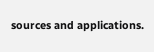sources and applications.